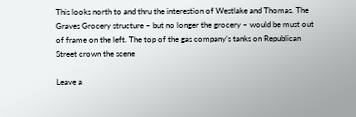This looks north to and thru the interestion of Westlake and Thomas. The Graves Grocery structure – but no longer the grocery – would be must out of frame on the left. The top of the gas company’s tanks on Republican Street crown the scene

Leave a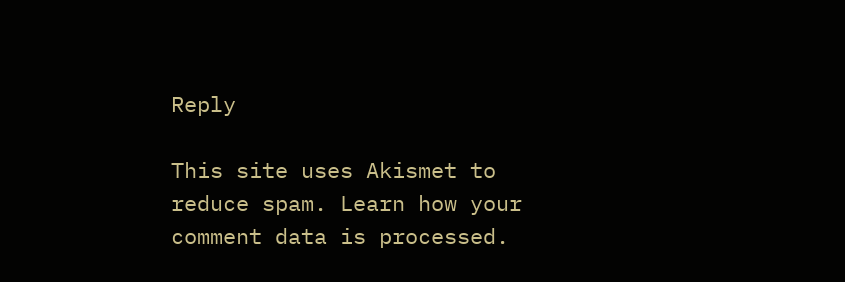Reply

This site uses Akismet to reduce spam. Learn how your comment data is processed.